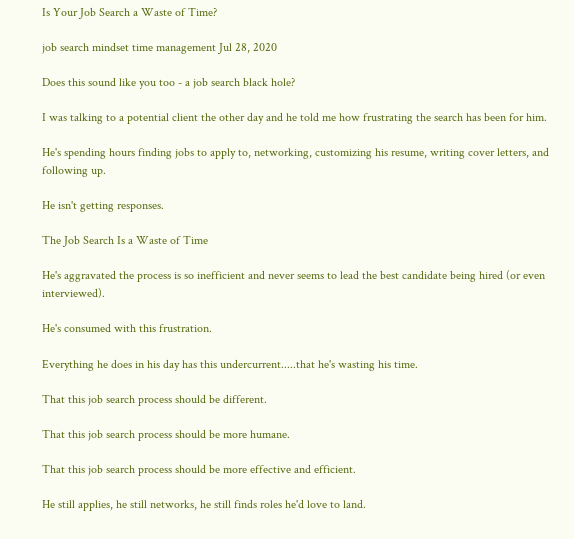Is Your Job Search a Waste of Time?

job search mindset time management Jul 28, 2020

Does this sound like you too - a job search black hole?

I was talking to a potential client the other day and he told me how frustrating the search has been for him.

He's spending hours finding jobs to apply to, networking, customizing his resume, writing cover letters, and following up.

He isn't getting responses.

The Job Search Is a Waste of Time

He's aggravated the process is so inefficient and never seems to lead the best candidate being hired (or even interviewed).

He's consumed with this frustration.

Everything he does in his day has this undercurrent.....that he's wasting his time.

That this job search process should be different.

That this job search process should be more humane.

That this job search process should be more effective and efficient.

He still applies, he still networks, he still finds roles he'd love to land.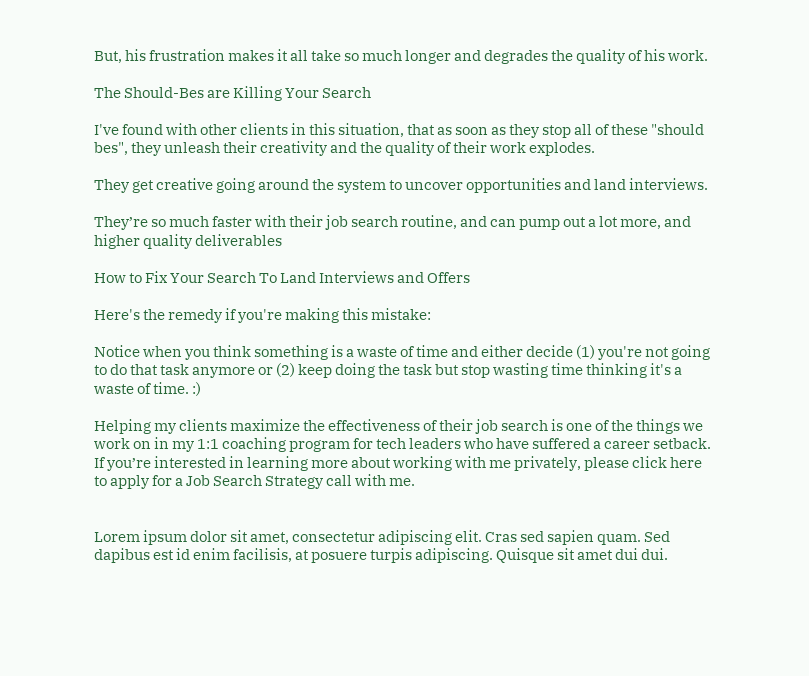But, his frustration makes it all take so much longer and degrades the quality of his work.

The Should-Bes are Killing Your Search

I've found with other clients in this situation, that as soon as they stop all of these "should bes", they unleash their creativity and the quality of their work explodes.

They get creative going around the system to uncover opportunities and land interviews.

They’re so much faster with their job search routine, and can pump out a lot more, and higher quality deliverables

How to Fix Your Search To Land Interviews and Offers

Here's the remedy if you're making this mistake:

Notice when you think something is a waste of time and either decide (1) you're not going to do that task anymore or (2) keep doing the task but stop wasting time thinking it's a waste of time. :)

Helping my clients maximize the effectiveness of their job search is one of the things we work on in my 1:1 coaching program for tech leaders who have suffered a career setback. If you’re interested in learning more about working with me privately, please click here to apply for a Job Search Strategy call with me.


Lorem ipsum dolor sit amet, consectetur adipiscing elit. Cras sed sapien quam. Sed dapibus est id enim facilisis, at posuere turpis adipiscing. Quisque sit amet dui dui.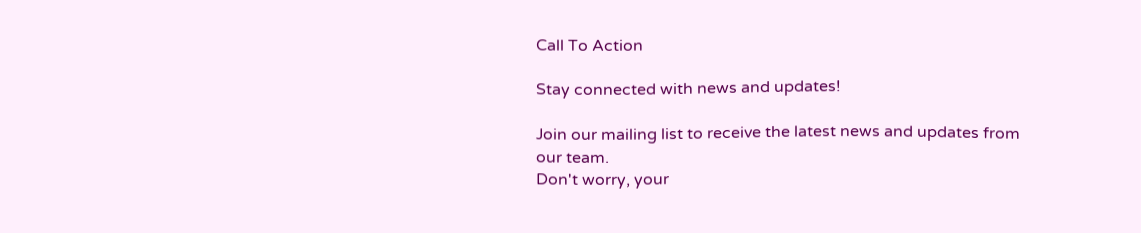Call To Action

Stay connected with news and updates!

Join our mailing list to receive the latest news and updates from our team.
Don't worry, your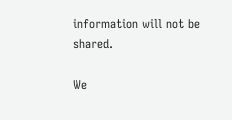information will not be shared.

We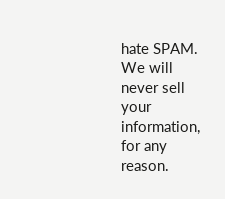hate SPAM. We will never sell your information, for any reason.